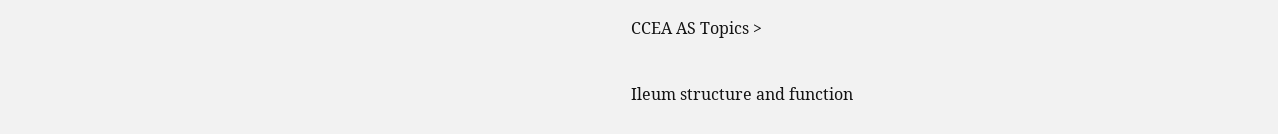CCEA AS Topics >

Ileum structure and function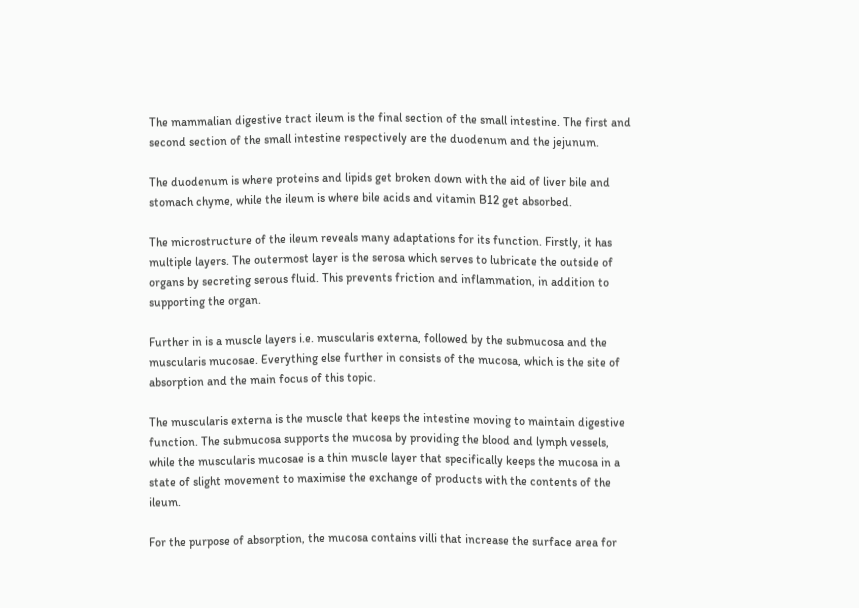The mammalian digestive tract ileum is the final section of the small intestine. The first and second section of the small intestine respectively are the duodenum and the jejunum.

The duodenum is where proteins and lipids get broken down with the aid of liver bile and stomach chyme, while the ileum is where bile acids and vitamin B12 get absorbed.

The microstructure of the ileum reveals many adaptations for its function. Firstly, it has multiple layers. The outermost layer is the serosa which serves to lubricate the outside of organs by secreting serous fluid. This prevents friction and inflammation, in addition to supporting the organ.

Further in is a muscle layers i.e. muscularis externa, followed by the submucosa and the muscularis mucosae. Everything else further in consists of the mucosa, which is the site of absorption and the main focus of this topic.

The muscularis externa is the muscle that keeps the intestine moving to maintain digestive function. The submucosa supports the mucosa by providing the blood and lymph vessels, while the muscularis mucosae is a thin muscle layer that specifically keeps the mucosa in a state of slight movement to maximise the exchange of products with the contents of the ileum.

For the purpose of absorption, the mucosa contains villi that increase the surface area for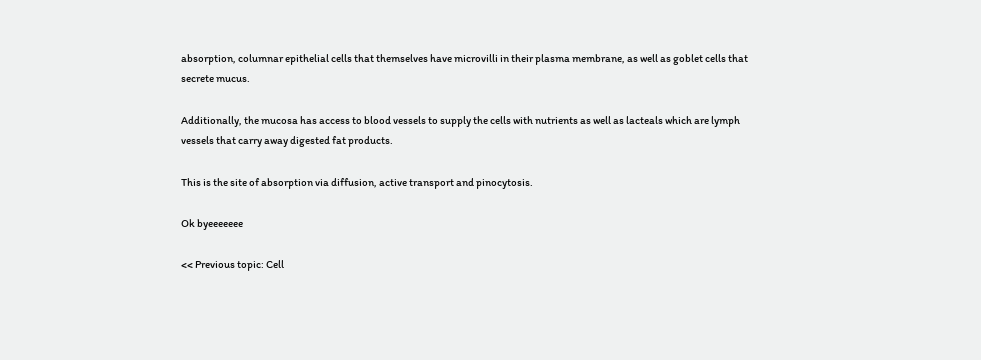absorption, columnar epithelial cells that themselves have microvilli in their plasma membrane, as well as goblet cells that secrete mucus.

Additionally, the mucosa has access to blood vessels to supply the cells with nutrients as well as lacteals which are lymph vessels that carry away digested fat products.

This is the site of absorption via diffusion, active transport and pinocytosis.

Ok byeeeeeee

<< Previous topic: Cell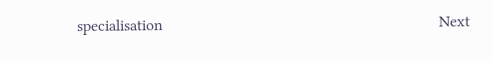specialisation                                                                     Next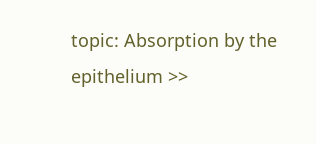topic: Absorption by the epithelium >>